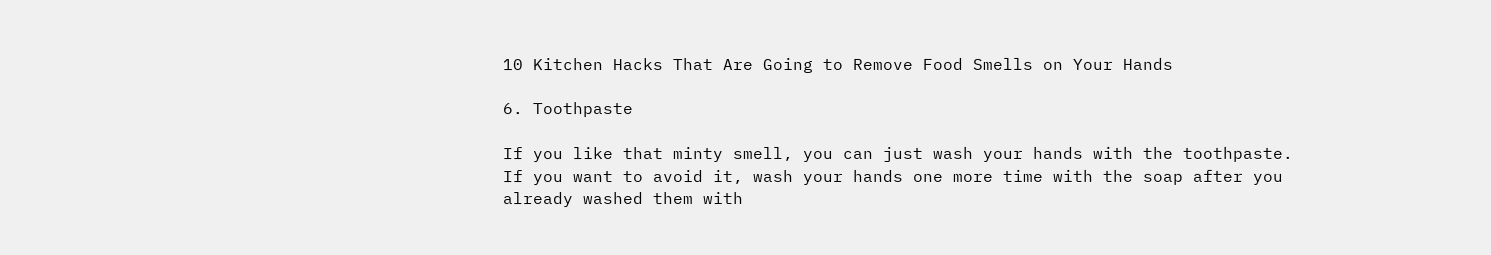10 Kitchen Hacks That Are Going to Remove Food Smells on Your Hands

6. Toothpaste

If you like that minty smell, you can just wash your hands with the toothpaste. If you want to avoid it, wash your hands one more time with the soap after you already washed them with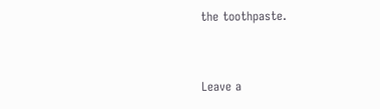the toothpaste.


Leave a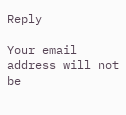Reply

Your email address will not be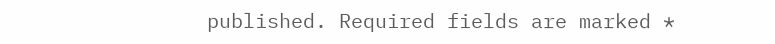published. Required fields are marked *